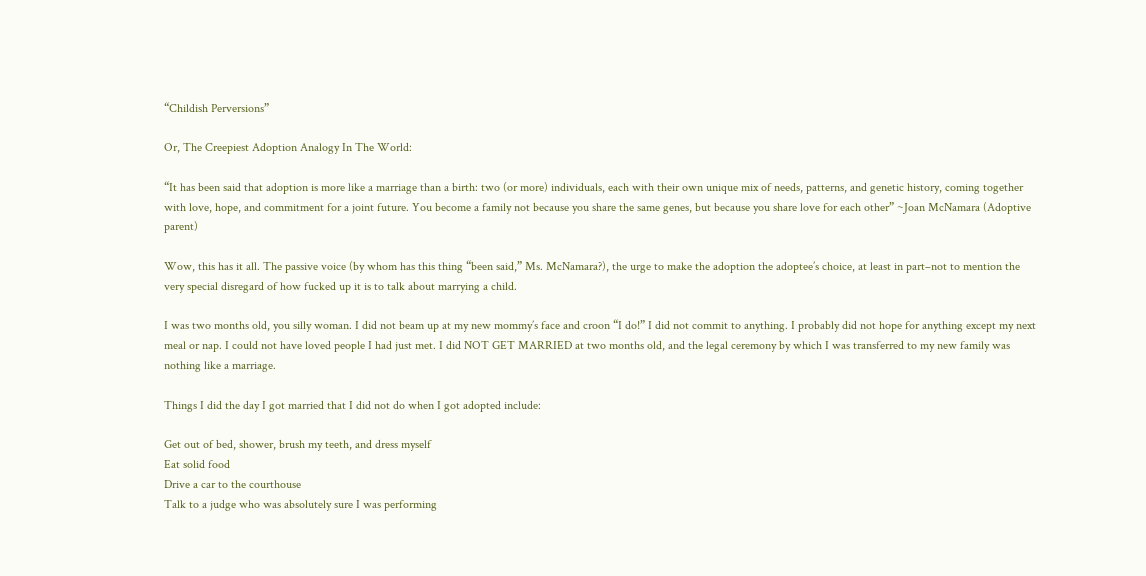“Childish Perversions”

Or, The Creepiest Adoption Analogy In The World:

“It has been said that adoption is more like a marriage than a birth: two (or more) individuals, each with their own unique mix of needs, patterns, and genetic history, coming together with love, hope, and commitment for a joint future. You become a family not because you share the same genes, but because you share love for each other” ~Joan McNamara (Adoptive parent)

Wow, this has it all. The passive voice (by whom has this thing “been said,” Ms. McNamara?), the urge to make the adoption the adoptee’s choice, at least in part–not to mention the very special disregard of how fucked up it is to talk about marrying a child.

I was two months old, you silly woman. I did not beam up at my new mommy’s face and croon “I do!” I did not commit to anything. I probably did not hope for anything except my next meal or nap. I could not have loved people I had just met. I did NOT GET MARRIED at two months old, and the legal ceremony by which I was transferred to my new family was nothing like a marriage.

Things I did the day I got married that I did not do when I got adopted include:

Get out of bed, shower, brush my teeth, and dress myself
Eat solid food
Drive a car to the courthouse
Talk to a judge who was absolutely sure I was performing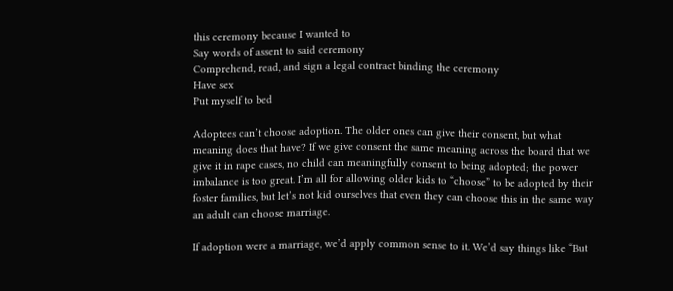this ceremony because I wanted to
Say words of assent to said ceremony
Comprehend, read, and sign a legal contract binding the ceremony
Have sex
Put myself to bed

Adoptees can’t choose adoption. The older ones can give their consent, but what meaning does that have? If we give consent the same meaning across the board that we give it in rape cases, no child can meaningfully consent to being adopted; the power imbalance is too great. I’m all for allowing older kids to “choose” to be adopted by their foster families, but let’s not kid ourselves that even they can choose this in the same way an adult can choose marriage.

If adoption were a marriage, we’d apply common sense to it. We’d say things like “But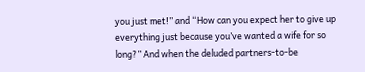you just met!” and “How can you expect her to give up everything just because you’ve wanted a wife for so long?” And when the deluded partners-to-be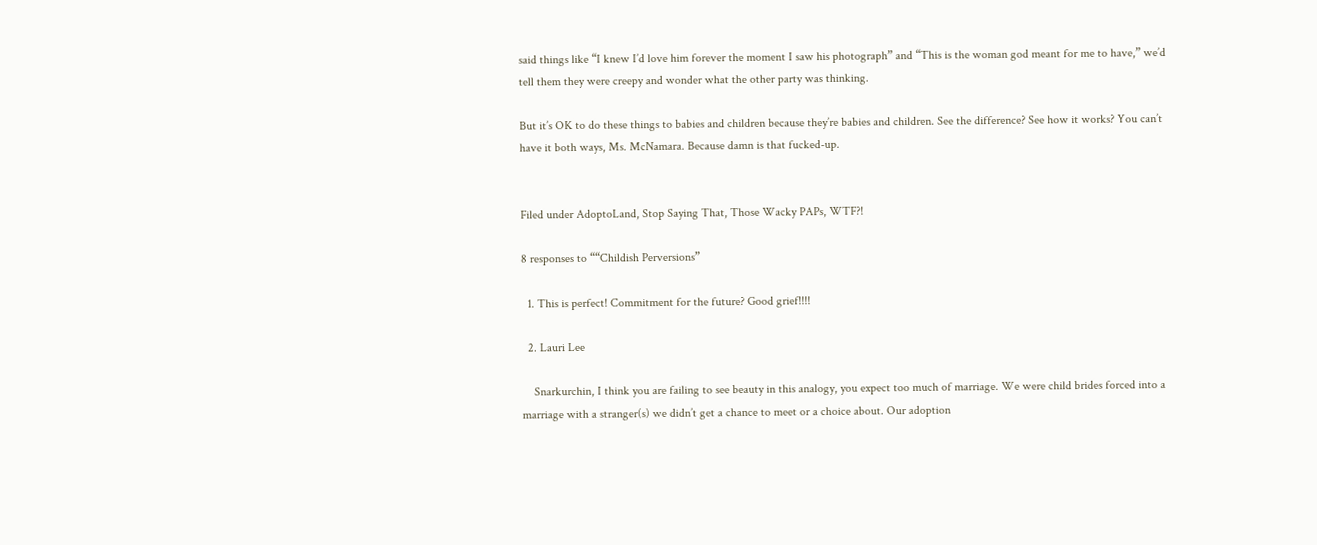said things like “I knew I’d love him forever the moment I saw his photograph” and “This is the woman god meant for me to have,” we’d tell them they were creepy and wonder what the other party was thinking.

But it’s OK to do these things to babies and children because they’re babies and children. See the difference? See how it works? You can’t have it both ways, Ms. McNamara. Because damn is that fucked-up.


Filed under AdoptoLand, Stop Saying That, Those Wacky PAPs, WTF?!

8 responses to ““Childish Perversions”

  1. This is perfect! Commitment for the future? Good grief!!!!

  2. Lauri Lee

    Snarkurchin, I think you are failing to see beauty in this analogy, you expect too much of marriage. We were child brides forced into a marriage with a stranger(s) we didn’t get a chance to meet or a choice about. Our adoption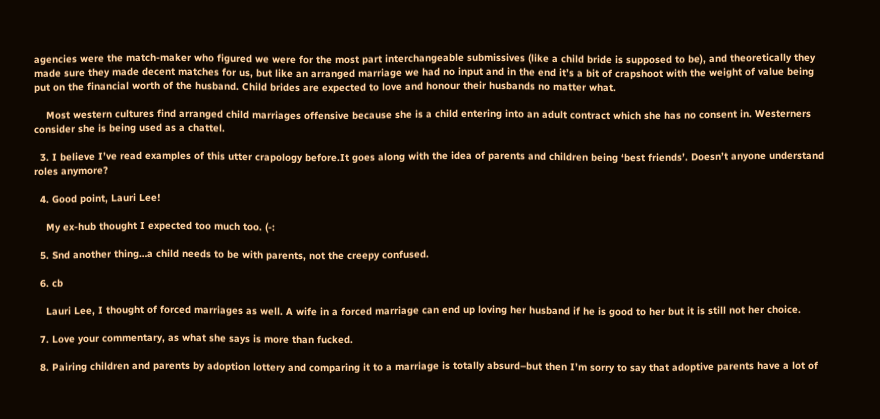agencies were the match-maker who figured we were for the most part interchangeable submissives (like a child bride is supposed to be), and theoretically they made sure they made decent matches for us, but like an arranged marriage we had no input and in the end it’s a bit of crapshoot with the weight of value being put on the financial worth of the husband. Child brides are expected to love and honour their husbands no matter what.

    Most western cultures find arranged child marriages offensive because she is a child entering into an adult contract which she has no consent in. Westerners consider she is being used as a chattel.

  3. I believe I’ve read examples of this utter crapology before.It goes along with the idea of parents and children being ‘best friends’. Doesn’t anyone understand roles anymore?

  4. Good point, Lauri Lee!

    My ex-hub thought I expected too much too. (-:

  5. Snd another thing…a child needs to be with parents, not the creepy confused.

  6. cb

    Lauri Lee, I thought of forced marriages as well. A wife in a forced marriage can end up loving her husband if he is good to her but it is still not her choice.

  7. Love your commentary, as what she says is more than fucked.

  8. Pairing children and parents by adoption lottery and comparing it to a marriage is totally absurd–but then I’m sorry to say that adoptive parents have a lot of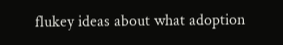flukey ideas about what adoption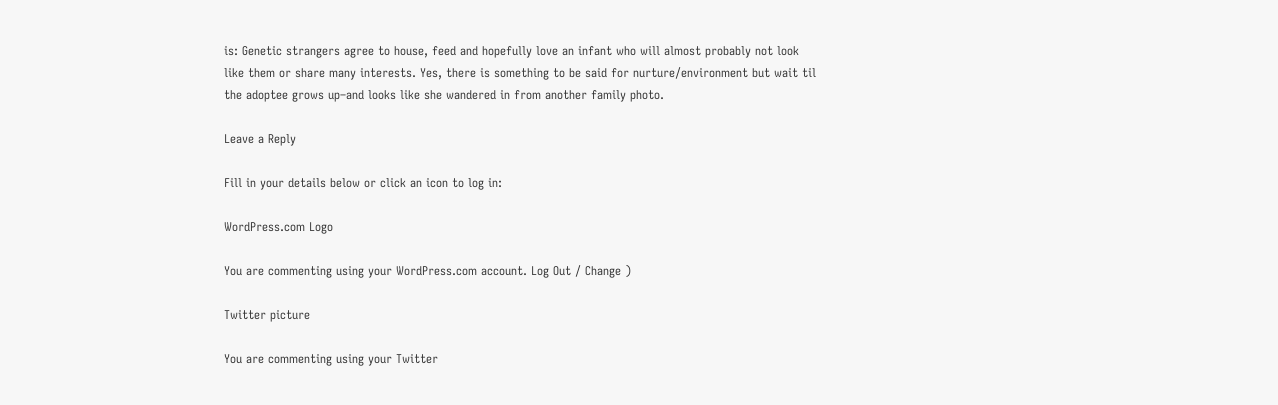is: Genetic strangers agree to house, feed and hopefully love an infant who will almost probably not look like them or share many interests. Yes, there is something to be said for nurture/environment but wait til the adoptee grows up–and looks like she wandered in from another family photo.

Leave a Reply

Fill in your details below or click an icon to log in:

WordPress.com Logo

You are commenting using your WordPress.com account. Log Out / Change )

Twitter picture

You are commenting using your Twitter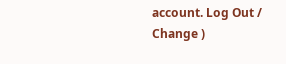account. Log Out / Change )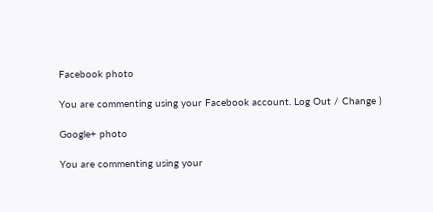Facebook photo

You are commenting using your Facebook account. Log Out / Change )

Google+ photo

You are commenting using your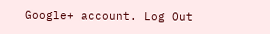Google+ account. Log Out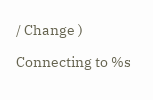/ Change )

Connecting to %s